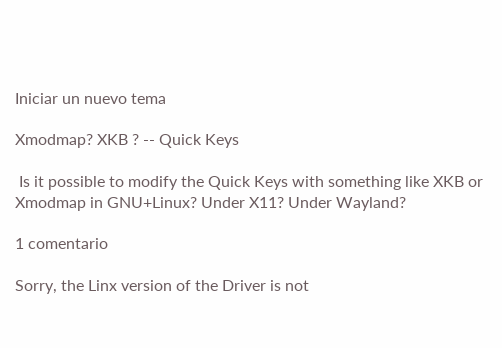Iniciar un nuevo tema

Xmodmap? XKB ? -- Quick Keys

 Is it possible to modify the Quick Keys with something like XKB or Xmodmap in GNU+Linux? Under X11? Under Wayland?

1 comentario

Sorry, the Linx version of the Driver is not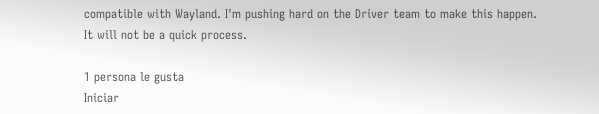compatible with Wayland. I'm pushing hard on the Driver team to make this happen. It will not be a quick process.

1 persona le gusta
Iniciar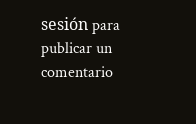sesión para publicar un comentario